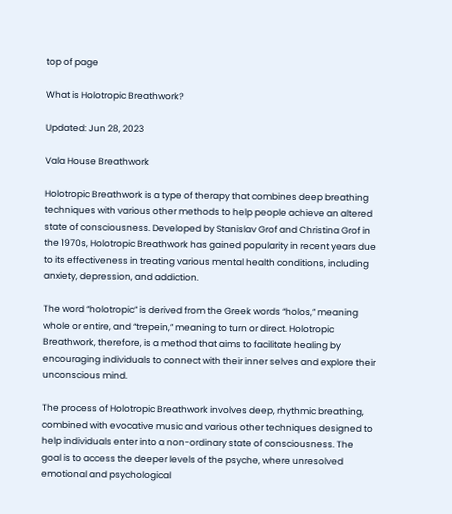top of page

What is Holotropic Breathwork?

Updated: Jun 28, 2023

Vala House Breathwork

Holotropic Breathwork is a type of therapy that combines deep breathing techniques with various other methods to help people achieve an altered state of consciousness. Developed by Stanislav Grof and Christina Grof in the 1970s, Holotropic Breathwork has gained popularity in recent years due to its effectiveness in treating various mental health conditions, including anxiety, depression, and addiction.

The word “holotropic” is derived from the Greek words “holos,” meaning whole or entire, and “trepein,” meaning to turn or direct. Holotropic Breathwork, therefore, is a method that aims to facilitate healing by encouraging individuals to connect with their inner selves and explore their unconscious mind.

The process of Holotropic Breathwork involves deep, rhythmic breathing, combined with evocative music and various other techniques designed to help individuals enter into a non-ordinary state of consciousness. The goal is to access the deeper levels of the psyche, where unresolved emotional and psychological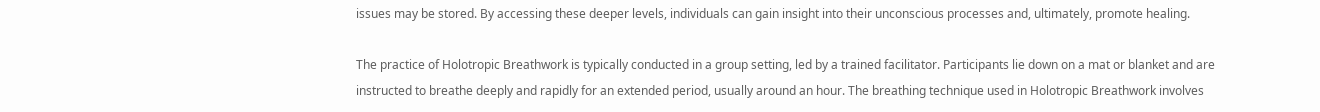issues may be stored. By accessing these deeper levels, individuals can gain insight into their unconscious processes and, ultimately, promote healing.

The practice of Holotropic Breathwork is typically conducted in a group setting, led by a trained facilitator. Participants lie down on a mat or blanket and are instructed to breathe deeply and rapidly for an extended period, usually around an hour. The breathing technique used in Holotropic Breathwork involves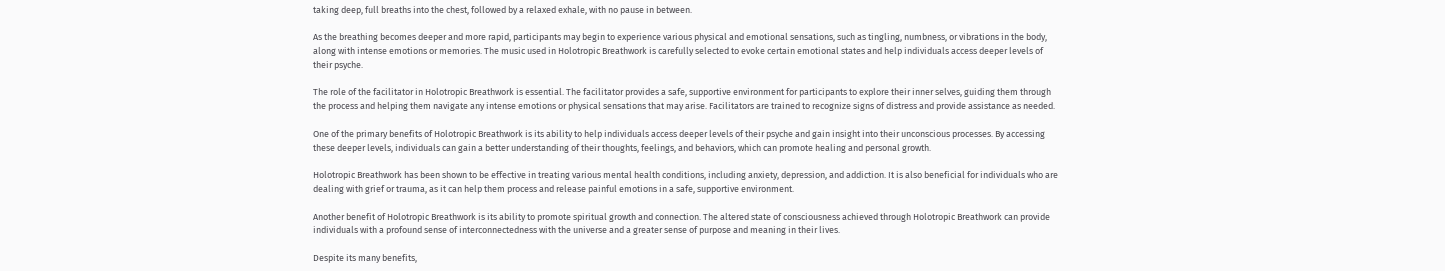taking deep, full breaths into the chest, followed by a relaxed exhale, with no pause in between.

As the breathing becomes deeper and more rapid, participants may begin to experience various physical and emotional sensations, such as tingling, numbness, or vibrations in the body, along with intense emotions or memories. The music used in Holotropic Breathwork is carefully selected to evoke certain emotional states and help individuals access deeper levels of their psyche.

The role of the facilitator in Holotropic Breathwork is essential. The facilitator provides a safe, supportive environment for participants to explore their inner selves, guiding them through the process and helping them navigate any intense emotions or physical sensations that may arise. Facilitators are trained to recognize signs of distress and provide assistance as needed.

One of the primary benefits of Holotropic Breathwork is its ability to help individuals access deeper levels of their psyche and gain insight into their unconscious processes. By accessing these deeper levels, individuals can gain a better understanding of their thoughts, feelings, and behaviors, which can promote healing and personal growth.

Holotropic Breathwork has been shown to be effective in treating various mental health conditions, including anxiety, depression, and addiction. It is also beneficial for individuals who are dealing with grief or trauma, as it can help them process and release painful emotions in a safe, supportive environment.

Another benefit of Holotropic Breathwork is its ability to promote spiritual growth and connection. The altered state of consciousness achieved through Holotropic Breathwork can provide individuals with a profound sense of interconnectedness with the universe and a greater sense of purpose and meaning in their lives.

Despite its many benefits,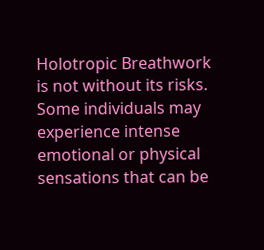Holotropic Breathwork is not without its risks. Some individuals may experience intense emotional or physical sensations that can be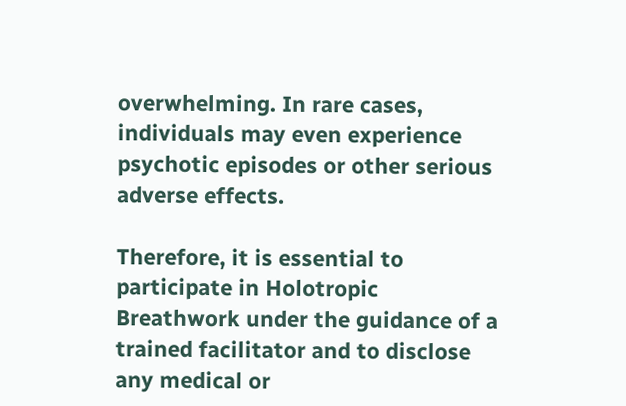overwhelming. In rare cases, individuals may even experience psychotic episodes or other serious adverse effects.

Therefore, it is essential to participate in Holotropic Breathwork under the guidance of a trained facilitator and to disclose any medical or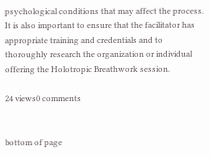psychological conditions that may affect the process. It is also important to ensure that the facilitator has appropriate training and credentials and to thoroughly research the organization or individual offering the Holotropic Breathwork session.

24 views0 comments


bottom of page